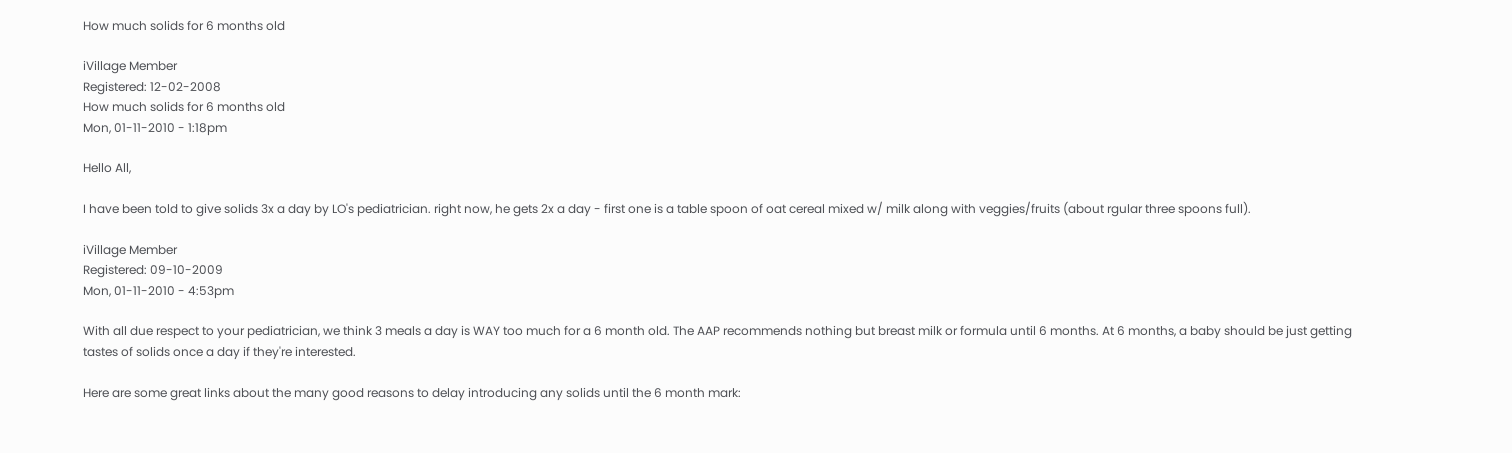How much solids for 6 months old

iVillage Member
Registered: 12-02-2008
How much solids for 6 months old
Mon, 01-11-2010 - 1:18pm

Hello All,

I have been told to give solids 3x a day by LO's pediatrician. right now, he gets 2x a day - first one is a table spoon of oat cereal mixed w/ milk along with veggies/fruits (about rgular three spoons full).

iVillage Member
Registered: 09-10-2009
Mon, 01-11-2010 - 4:53pm

With all due respect to your pediatrician, we think 3 meals a day is WAY too much for a 6 month old. The AAP recommends nothing but breast milk or formula until 6 months. At 6 months, a baby should be just getting tastes of solids once a day if they're interested.

Here are some great links about the many good reasons to delay introducing any solids until the 6 month mark: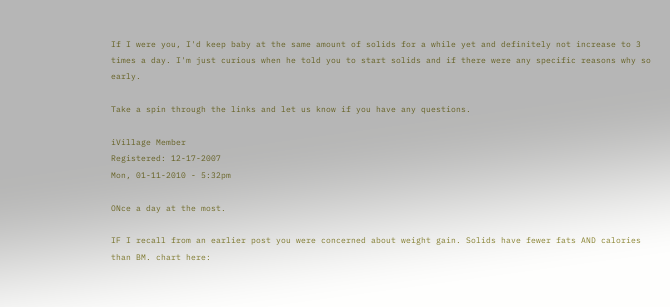If I were you, I'd keep baby at the same amount of solids for a while yet and definitely not increase to 3 times a day. I'm just curious when he told you to start solids and if there were any specific reasons why so early.

Take a spin through the links and let us know if you have any questions.

iVillage Member
Registered: 12-17-2007
Mon, 01-11-2010 - 5:32pm

ONce a day at the most.

IF I recall from an earlier post you were concerned about weight gain. Solids have fewer fats AND calories than BM. chart here: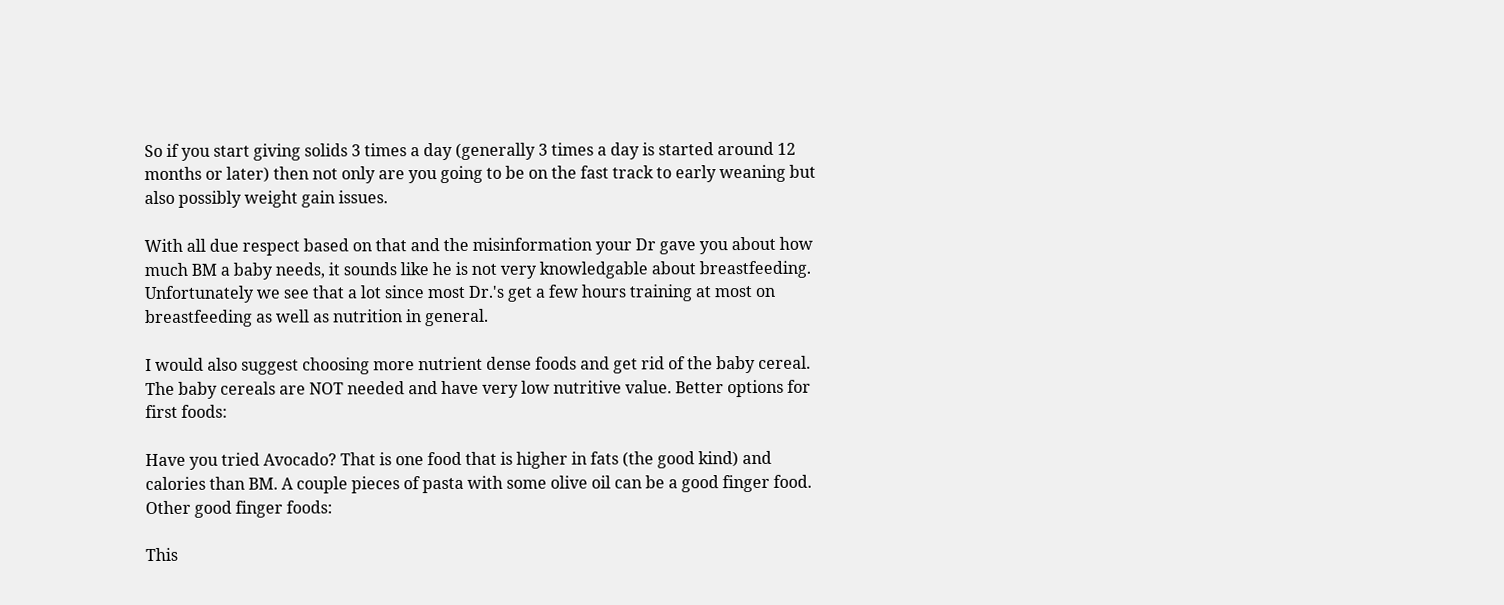So if you start giving solids 3 times a day (generally 3 times a day is started around 12 months or later) then not only are you going to be on the fast track to early weaning but also possibly weight gain issues.

With all due respect based on that and the misinformation your Dr gave you about how much BM a baby needs, it sounds like he is not very knowledgable about breastfeeding. Unfortunately we see that a lot since most Dr.'s get a few hours training at most on breastfeeding as well as nutrition in general.

I would also suggest choosing more nutrient dense foods and get rid of the baby cereal. The baby cereals are NOT needed and have very low nutritive value. Better options for first foods:

Have you tried Avocado? That is one food that is higher in fats (the good kind) and calories than BM. A couple pieces of pasta with some olive oil can be a good finger food. Other good finger foods:

This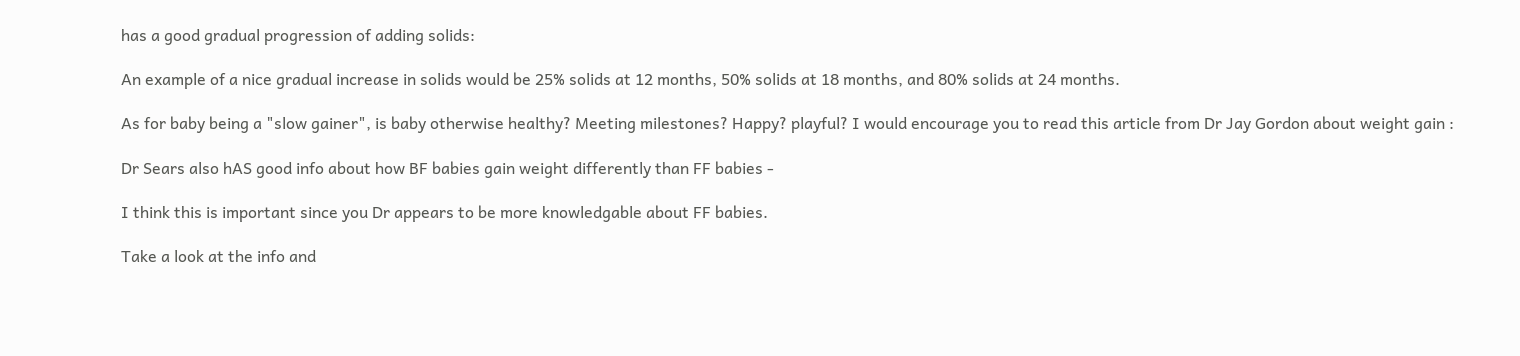has a good gradual progression of adding solids:

An example of a nice gradual increase in solids would be 25% solids at 12 months, 50% solids at 18 months, and 80% solids at 24 months.

As for baby being a "slow gainer", is baby otherwise healthy? Meeting milestones? Happy? playful? I would encourage you to read this article from Dr Jay Gordon about weight gain :

Dr Sears also hAS good info about how BF babies gain weight differently than FF babies -

I think this is important since you Dr appears to be more knowledgable about FF babies.

Take a look at the info and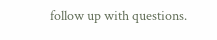follow up with questions.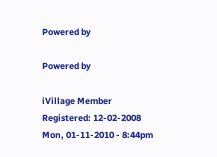Powered by

Powered by

iVillage Member
Registered: 12-02-2008
Mon, 01-11-2010 - 8:44pm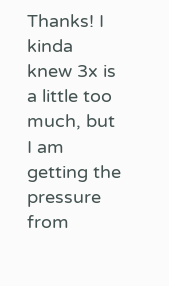Thanks! I kinda knew 3x is a little too much, but I am getting the pressure from